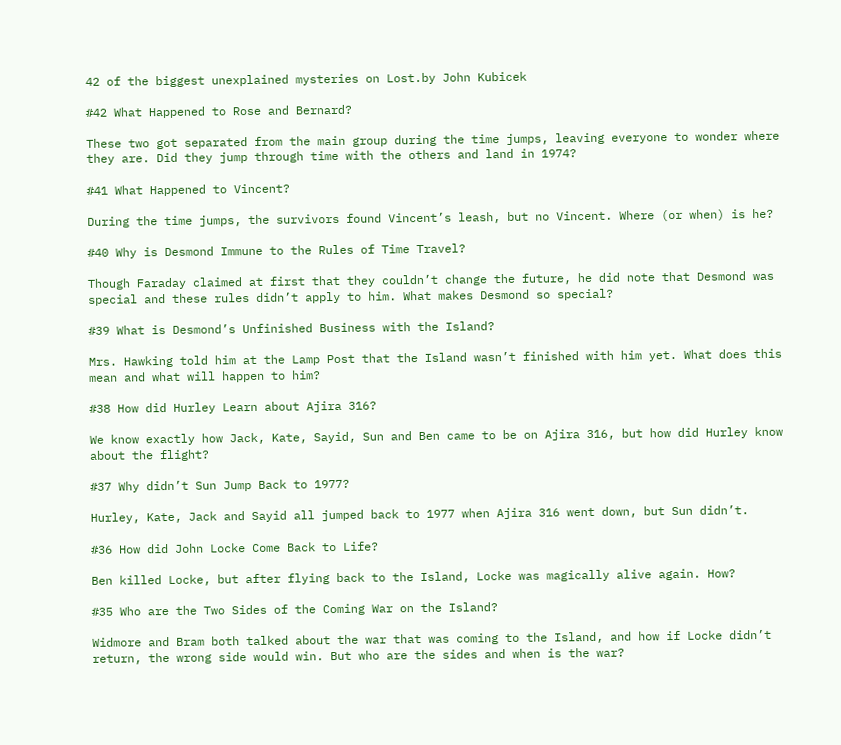42 of the biggest unexplained mysteries on Lost.by John Kubicek

#42 What Happened to Rose and Bernard?

These two got separated from the main group during the time jumps, leaving everyone to wonder where they are. Did they jump through time with the others and land in 1974?

#41 What Happened to Vincent?

During the time jumps, the survivors found Vincent’s leash, but no Vincent. Where (or when) is he?

#40 Why is Desmond Immune to the Rules of Time Travel?

Though Faraday claimed at first that they couldn’t change the future, he did note that Desmond was special and these rules didn’t apply to him. What makes Desmond so special?

#39 What is Desmond’s Unfinished Business with the Island?

Mrs. Hawking told him at the Lamp Post that the Island wasn’t finished with him yet. What does this mean and what will happen to him?

#38 How did Hurley Learn about Ajira 316?

We know exactly how Jack, Kate, Sayid, Sun and Ben came to be on Ajira 316, but how did Hurley know about the flight?

#37 Why didn’t Sun Jump Back to 1977?

Hurley, Kate, Jack and Sayid all jumped back to 1977 when Ajira 316 went down, but Sun didn’t.

#36 How did John Locke Come Back to Life?

Ben killed Locke, but after flying back to the Island, Locke was magically alive again. How?

#35 Who are the Two Sides of the Coming War on the Island?

Widmore and Bram both talked about the war that was coming to the Island, and how if Locke didn’t return, the wrong side would win. But who are the sides and when is the war?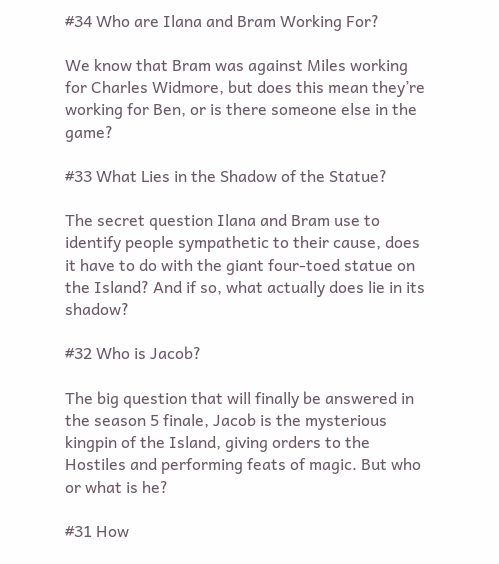#34 Who are Ilana and Bram Working For?

We know that Bram was against Miles working for Charles Widmore, but does this mean they’re working for Ben, or is there someone else in the game?

#33 What Lies in the Shadow of the Statue?

The secret question Ilana and Bram use to identify people sympathetic to their cause, does it have to do with the giant four-toed statue on the Island? And if so, what actually does lie in its shadow?

#32 Who is Jacob?

The big question that will finally be answered in the season 5 finale, Jacob is the mysterious kingpin of the Island, giving orders to the Hostiles and performing feats of magic. But who or what is he?

#31 How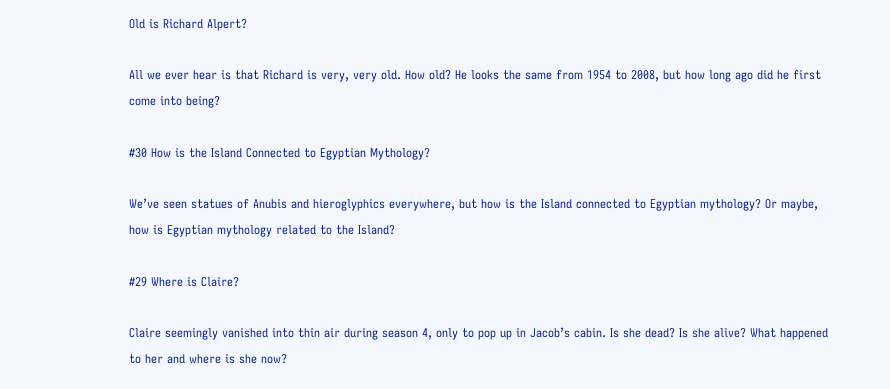Old is Richard Alpert?

All we ever hear is that Richard is very, very old. How old? He looks the same from 1954 to 2008, but how long ago did he first come into being?

#30 How is the Island Connected to Egyptian Mythology?

We’ve seen statues of Anubis and hieroglyphics everywhere, but how is the Island connected to Egyptian mythology? Or maybe, how is Egyptian mythology related to the Island?

#29 Where is Claire?

Claire seemingly vanished into thin air during season 4, only to pop up in Jacob’s cabin. Is she dead? Is she alive? What happened to her and where is she now?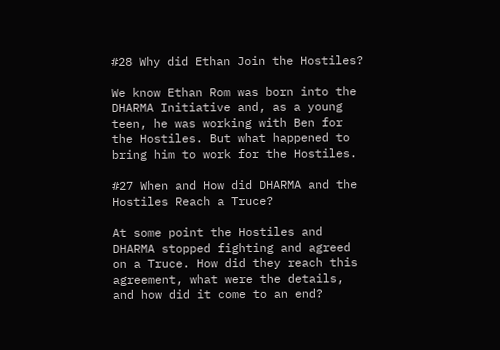#28 Why did Ethan Join the Hostiles?

We know Ethan Rom was born into the DHARMA Initiative and, as a young teen, he was working with Ben for the Hostiles. But what happened to bring him to work for the Hostiles.

#27 When and How did DHARMA and the Hostiles Reach a Truce?

At some point the Hostiles and DHARMA stopped fighting and agreed on a Truce. How did they reach this agreement, what were the details, and how did it come to an end?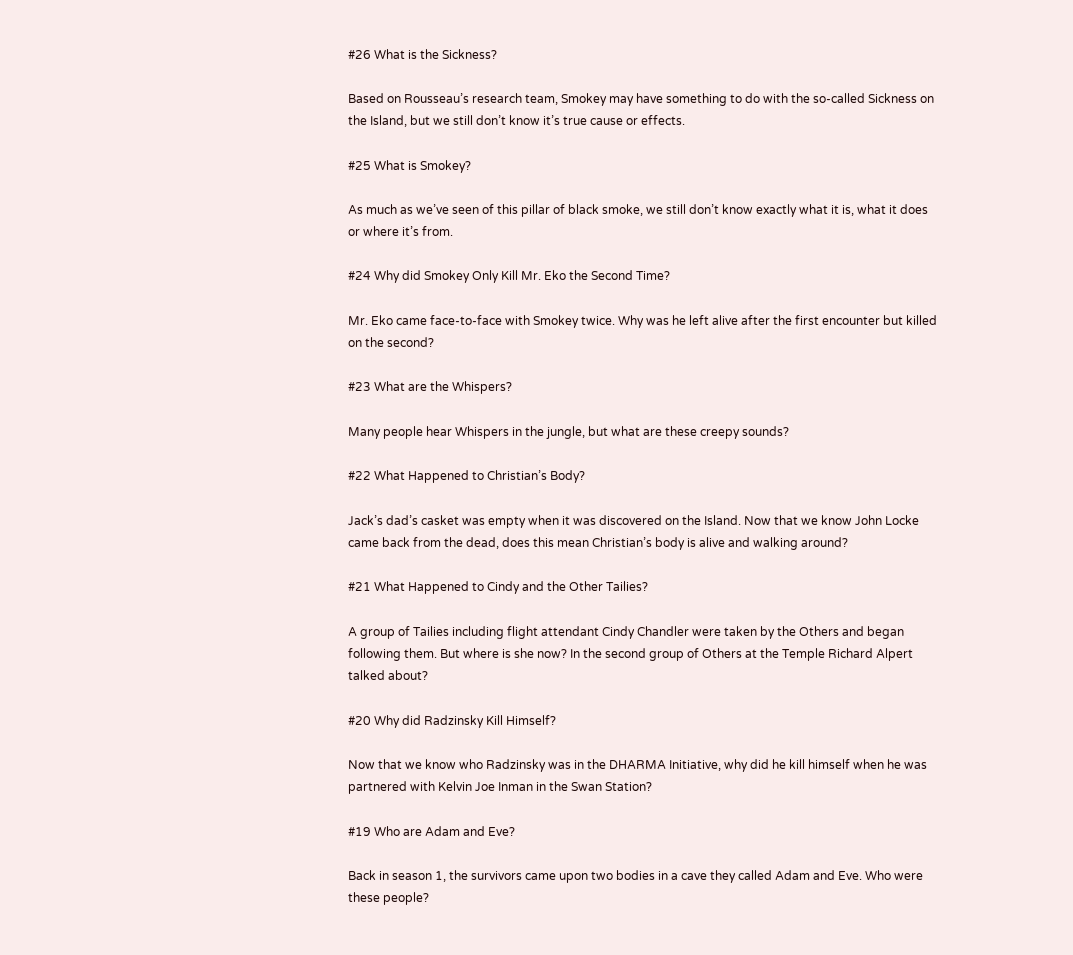#26 What is the Sickness?

Based on Rousseau’s research team, Smokey may have something to do with the so-called Sickness on the Island, but we still don’t know it’s true cause or effects.

#25 What is Smokey?

As much as we’ve seen of this pillar of black smoke, we still don’t know exactly what it is, what it does or where it’s from.

#24 Why did Smokey Only Kill Mr. Eko the Second Time?

Mr. Eko came face-to-face with Smokey twice. Why was he left alive after the first encounter but killed on the second?

#23 What are the Whispers?

Many people hear Whispers in the jungle, but what are these creepy sounds?

#22 What Happened to Christian’s Body?

Jack’s dad’s casket was empty when it was discovered on the Island. Now that we know John Locke came back from the dead, does this mean Christian’s body is alive and walking around?

#21 What Happened to Cindy and the Other Tailies?

A group of Tailies including flight attendant Cindy Chandler were taken by the Others and began following them. But where is she now? In the second group of Others at the Temple Richard Alpert talked about?

#20 Why did Radzinsky Kill Himself?

Now that we know who Radzinsky was in the DHARMA Initiative, why did he kill himself when he was partnered with Kelvin Joe Inman in the Swan Station?

#19 Who are Adam and Eve?

Back in season 1, the survivors came upon two bodies in a cave they called Adam and Eve. Who were these people?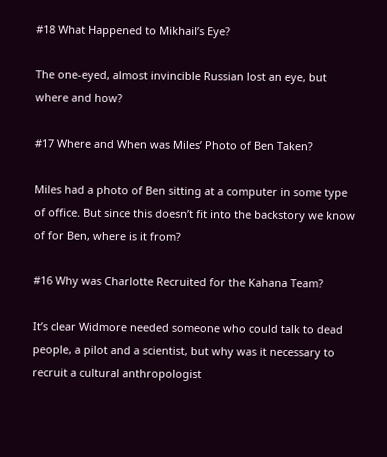#18 What Happened to Mikhail’s Eye?

The one-eyed, almost invincible Russian lost an eye, but where and how?

#17 Where and When was Miles’ Photo of Ben Taken?

Miles had a photo of Ben sitting at a computer in some type of office. But since this doesn’t fit into the backstory we know of for Ben, where is it from?

#16 Why was Charlotte Recruited for the Kahana Team?

It’s clear Widmore needed someone who could talk to dead people, a pilot and a scientist, but why was it necessary to recruit a cultural anthropologist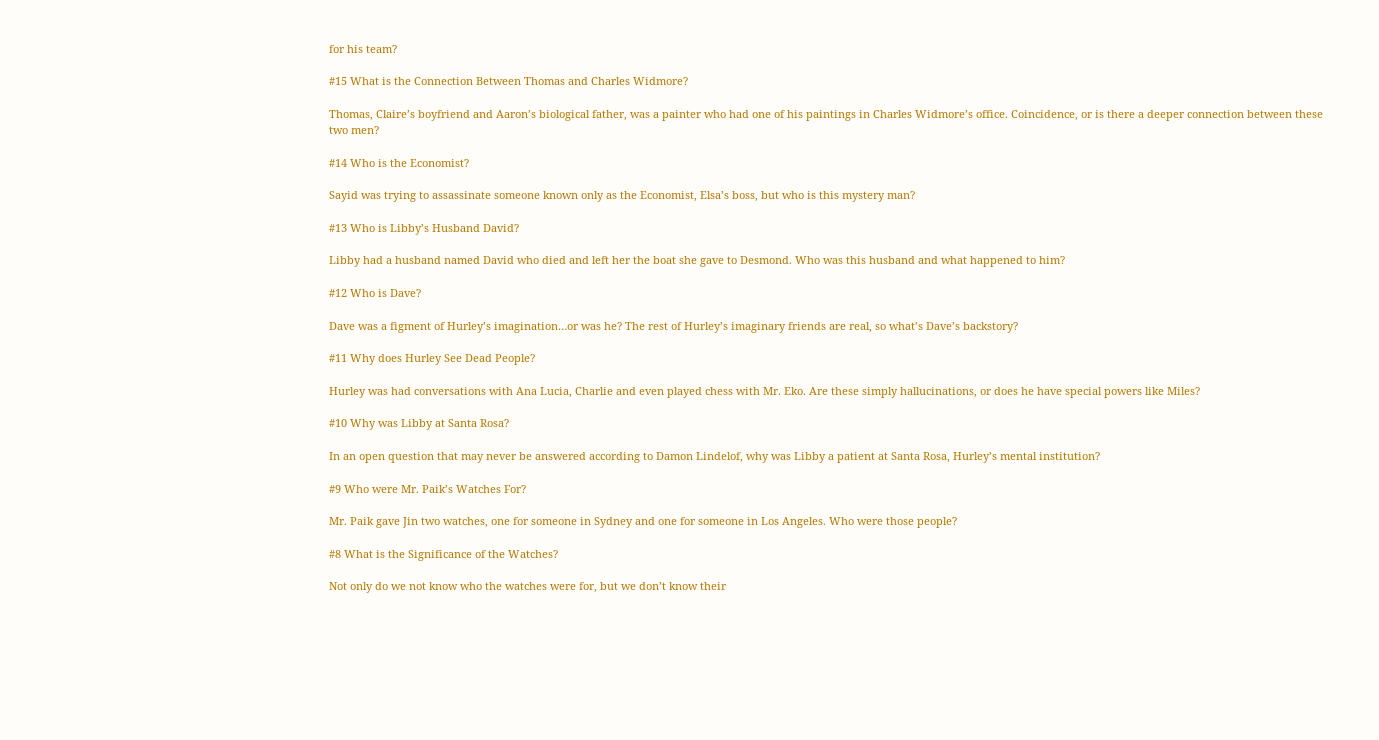for his team?

#15 What is the Connection Between Thomas and Charles Widmore?

Thomas, Claire’s boyfriend and Aaron’s biological father, was a painter who had one of his paintings in Charles Widmore’s office. Coincidence, or is there a deeper connection between these two men?

#14 Who is the Economist?

Sayid was trying to assassinate someone known only as the Economist, Elsa’s boss, but who is this mystery man?

#13 Who is Libby’s Husband David?

Libby had a husband named David who died and left her the boat she gave to Desmond. Who was this husband and what happened to him?

#12 Who is Dave?

Dave was a figment of Hurley’s imagination…or was he? The rest of Hurley’s imaginary friends are real, so what’s Dave’s backstory?

#11 Why does Hurley See Dead People?

Hurley was had conversations with Ana Lucia, Charlie and even played chess with Mr. Eko. Are these simply hallucinations, or does he have special powers like Miles?

#10 Why was Libby at Santa Rosa?

In an open question that may never be answered according to Damon Lindelof, why was Libby a patient at Santa Rosa, Hurley’s mental institution?

#9 Who were Mr. Paik’s Watches For?

Mr. Paik gave Jin two watches, one for someone in Sydney and one for someone in Los Angeles. Who were those people?

#8 What is the Significance of the Watches?

Not only do we not know who the watches were for, but we don’t know their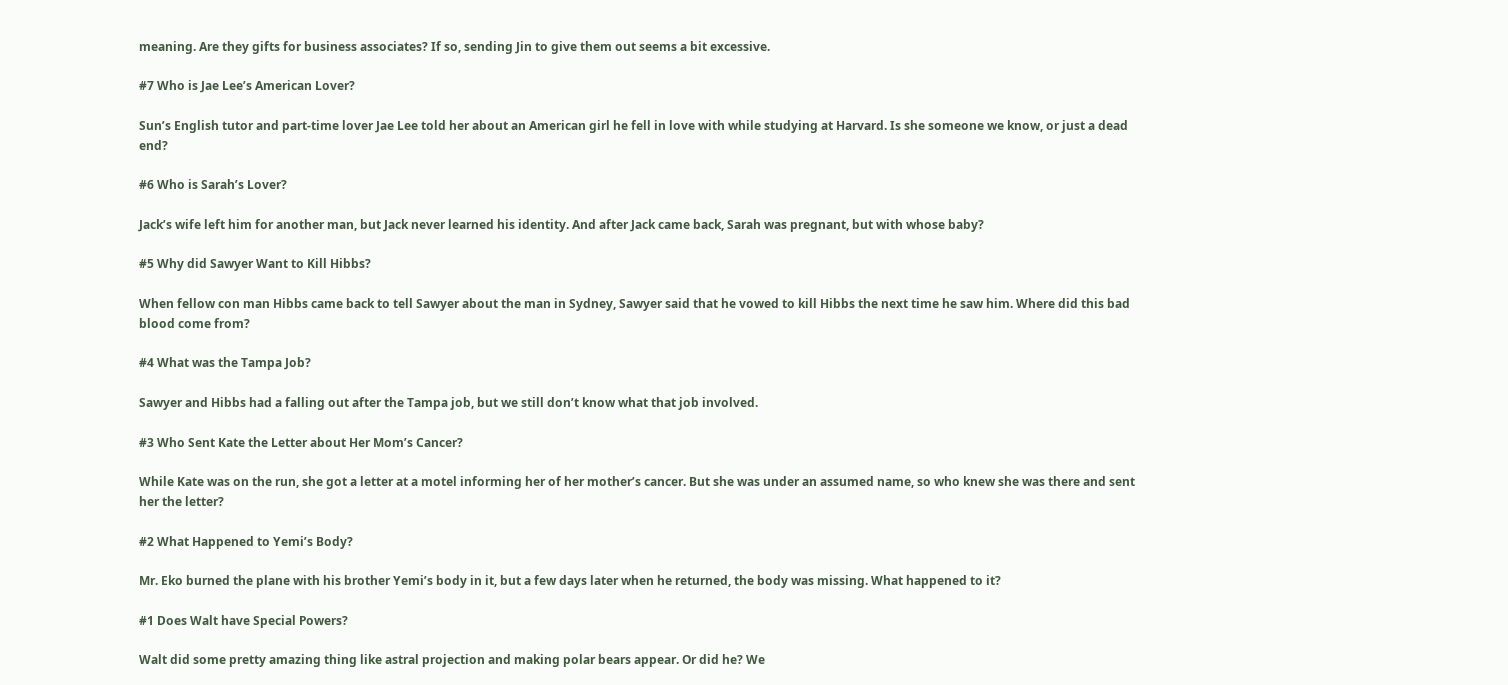meaning. Are they gifts for business associates? If so, sending Jin to give them out seems a bit excessive.

#7 Who is Jae Lee’s American Lover?

Sun’s English tutor and part-time lover Jae Lee told her about an American girl he fell in love with while studying at Harvard. Is she someone we know, or just a dead end?

#6 Who is Sarah’s Lover?

Jack’s wife left him for another man, but Jack never learned his identity. And after Jack came back, Sarah was pregnant, but with whose baby?

#5 Why did Sawyer Want to Kill Hibbs?

When fellow con man Hibbs came back to tell Sawyer about the man in Sydney, Sawyer said that he vowed to kill Hibbs the next time he saw him. Where did this bad blood come from?

#4 What was the Tampa Job?

Sawyer and Hibbs had a falling out after the Tampa job, but we still don’t know what that job involved.

#3 Who Sent Kate the Letter about Her Mom’s Cancer?

While Kate was on the run, she got a letter at a motel informing her of her mother’s cancer. But she was under an assumed name, so who knew she was there and sent her the letter?

#2 What Happened to Yemi’s Body?

Mr. Eko burned the plane with his brother Yemi’s body in it, but a few days later when he returned, the body was missing. What happened to it?

#1 Does Walt have Special Powers?

Walt did some pretty amazing thing like astral projection and making polar bears appear. Or did he? We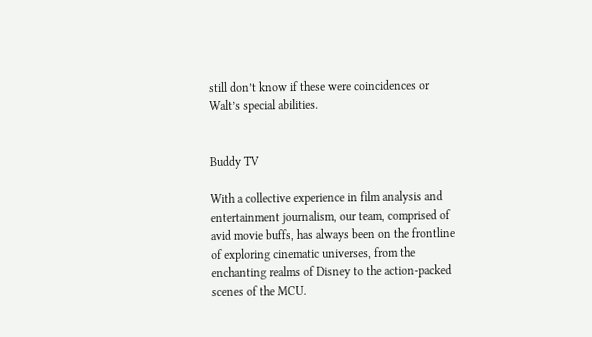still don’t know if these were coincidences or Walt’s special abilities.


Buddy TV

With a collective experience in film analysis and entertainment journalism, our team, comprised of avid movie buffs, has always been on the frontline of exploring cinematic universes, from the enchanting realms of Disney to the action-packed scenes of the MCU.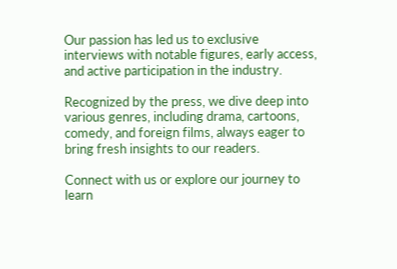Our passion has led us to exclusive interviews with notable figures, early access, and active participation in the industry.

Recognized by the press, we dive deep into various genres, including drama, cartoons, comedy, and foreign films, always eager to bring fresh insights to our readers.

Connect with us or explore our journey to learn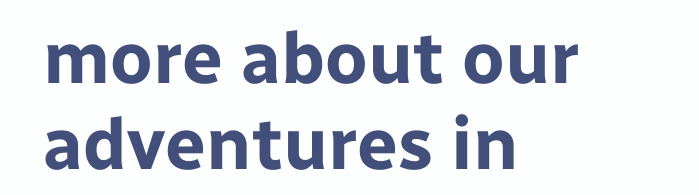more about our adventures in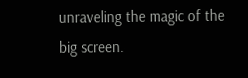unraveling the magic of the big screen.